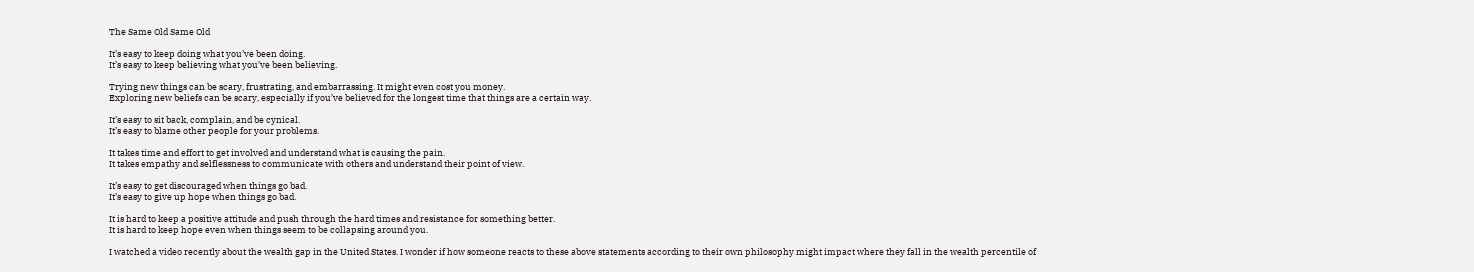The Same Old Same Old

It’s easy to keep doing what you’ve been doing.
It’s easy to keep believing what you’ve been believing.

Trying new things can be scary, frustrating, and embarrassing. It might even cost you money.
Exploring new beliefs can be scary, especially if you’ve believed for the longest time that things are a certain way.

It’s easy to sit back, complain, and be cynical.
It’s easy to blame other people for your problems.

It takes time and effort to get involved and understand what is causing the pain.
It takes empathy and selflessness to communicate with others and understand their point of view.

It’s easy to get discouraged when things go bad.
It’s easy to give up hope when things go bad.

It is hard to keep a positive attitude and push through the hard times and resistance for something better.
It is hard to keep hope even when things seem to be collapsing around you.

I watched a video recently about the wealth gap in the United States. I wonder if how someone reacts to these above statements according to their own philosophy might impact where they fall in the wealth percentile of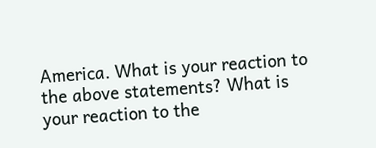America. What is your reaction to the above statements? What is your reaction to the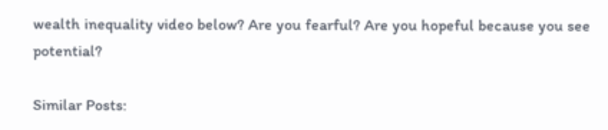wealth inequality video below? Are you fearful? Are you hopeful because you see potential?

Similar Posts: